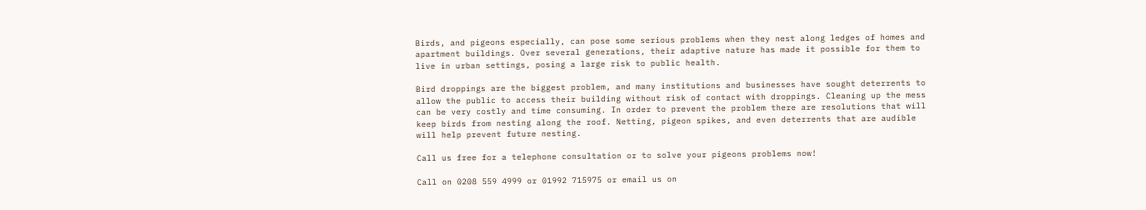Birds, and pigeons especially, can pose some serious problems when they nest along ledges of homes and apartment buildings. Over several generations, their adaptive nature has made it possible for them to live in urban settings, posing a large risk to public health.

Bird droppings are the biggest problem, and many institutions and businesses have sought deterrents to allow the public to access their building without risk of contact with droppings. Cleaning up the mess can be very costly and time consuming. In order to prevent the problem there are resolutions that will keep birds from nesting along the roof. Netting, pigeon spikes, and even deterrents that are audible will help prevent future nesting.

Call us free for a telephone consultation or to solve your pigeons problems now!

Call on 0208 559 4999 or 01992 715975 or email us on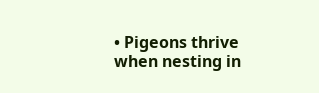• Pigeons thrive when nesting in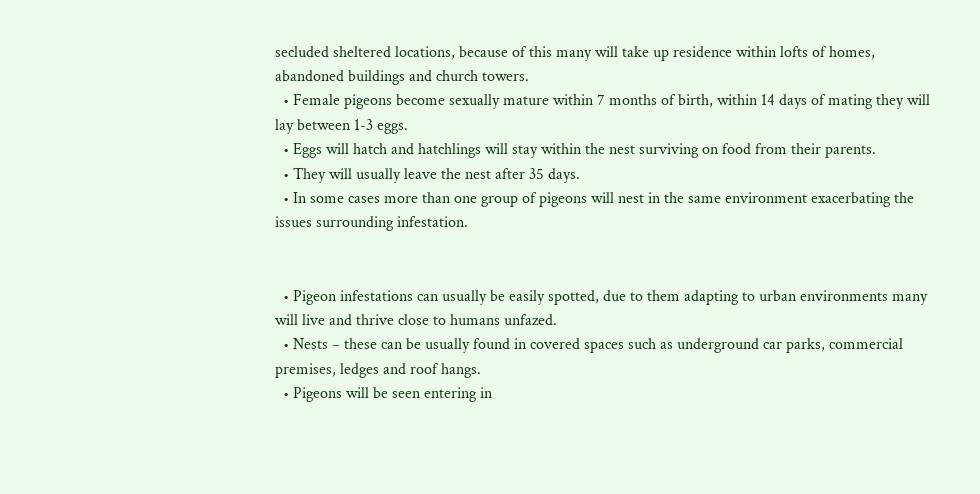secluded sheltered locations, because of this many will take up residence within lofts of homes, abandoned buildings and church towers.
  • Female pigeons become sexually mature within 7 months of birth, within 14 days of mating they will lay between 1-3 eggs.
  • Eggs will hatch and hatchlings will stay within the nest surviving on food from their parents.
  • They will usually leave the nest after 35 days.
  • In some cases more than one group of pigeons will nest in the same environment exacerbating the issues surrounding infestation.


  • Pigeon infestations can usually be easily spotted, due to them adapting to urban environments many will live and thrive close to humans unfazed.
  • Nests – these can be usually found in covered spaces such as underground car parks, commercial premises, ledges and roof hangs.
  • Pigeons will be seen entering in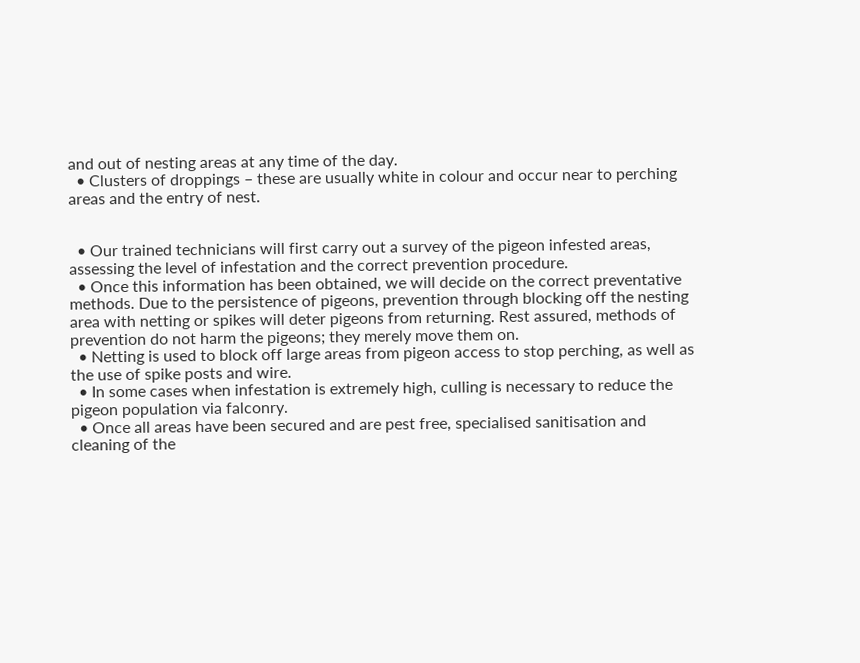and out of nesting areas at any time of the day.
  • Clusters of droppings – these are usually white in colour and occur near to perching areas and the entry of nest.


  • Our trained technicians will first carry out a survey of the pigeon infested areas, assessing the level of infestation and the correct prevention procedure.
  • Once this information has been obtained, we will decide on the correct preventative methods. Due to the persistence of pigeons, prevention through blocking off the nesting area with netting or spikes will deter pigeons from returning. Rest assured, methods of prevention do not harm the pigeons; they merely move them on.
  • Netting is used to block off large areas from pigeon access to stop perching, as well as the use of spike posts and wire.
  • In some cases when infestation is extremely high, culling is necessary to reduce the pigeon population via falconry.
  • Once all areas have been secured and are pest free, specialised sanitisation and cleaning of the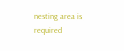nesting area is required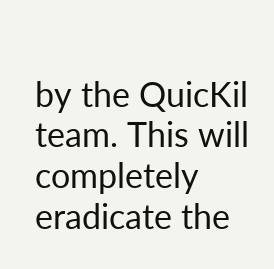by the QuicKil team. This will completely eradicate the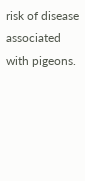risk of disease associated with pigeons.